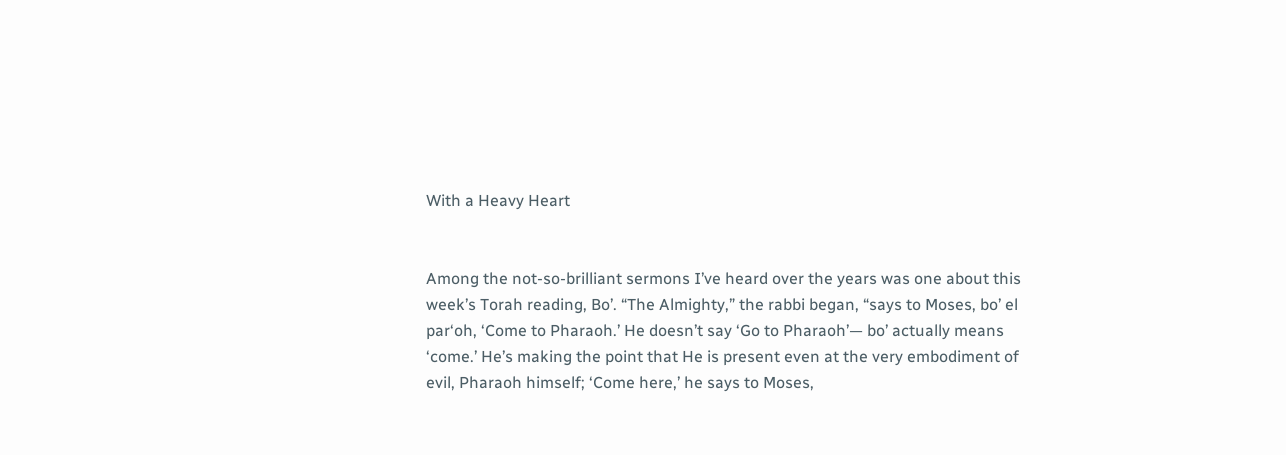With a Heavy Heart


Among the not-so-brilliant sermons I’ve heard over the years was one about this week’s Torah reading, Bo’. “The Almighty,” the rabbi began, “says to Moses, bo’ el par‘oh, ‘Come to Pharaoh.’ He doesn’t say ‘Go to Pharaoh’— bo’ actually means ‘come.’ He’s making the point that He is present even at the very embodiment of evil, Pharaoh himself; ‘Come here,’ he says to Moses,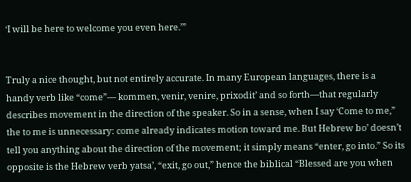‘I will be here to welcome you even here.’”


Truly a nice thought, but not entirely accurate. In many European languages, there is a handy verb like “come”— kommen, venir, venire, prixodit’ and so forth—that regularly describes movement in the direction of the speaker. So in a sense, when I say ‘Come to me,” the to me is unnecessary: come already indicates motion toward me. But Hebrew bo’ doesn’t tell you anything about the direction of the movement; it simply means “enter, go into.” So its opposite is the Hebrew verb yatsa’, “exit, go out,” hence the biblical “Blessed are you when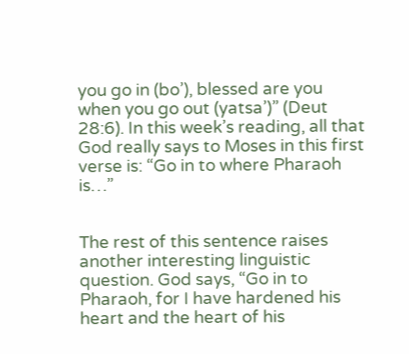you go in (bo’), blessed are you when you go out (yatsa’)” (Deut 28:6). In this week’s reading, all that God really says to Moses in this first verse is: “Go in to where Pharaoh is…”


The rest of this sentence raises another interesting linguistic question. God says, “Go in to Pharaoh, for I have hardened his heart and the heart of his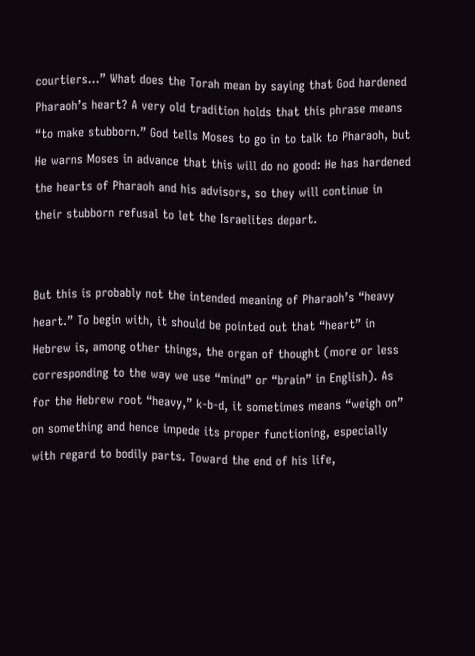courtiers…” What does the Torah mean by saying that God hardened Pharaoh’s heart? A very old tradition holds that this phrase means “to make stubborn.” God tells Moses to go in to talk to Pharaoh, but He warns Moses in advance that this will do no good: He has hardened the hearts of Pharaoh and his advisors, so they will continue in their stubborn refusal to let the Israelites depart.


But this is probably not the intended meaning of Pharaoh’s “heavy heart.” To begin with, it should be pointed out that “heart” in Hebrew is, among other things, the organ of thought (more or less corresponding to the way we use “mind” or “brain” in English). As for the Hebrew root “heavy,” k-b-d, it sometimes means “weigh on” on something and hence impede its proper functioning, especially with regard to bodily parts. Toward the end of his life,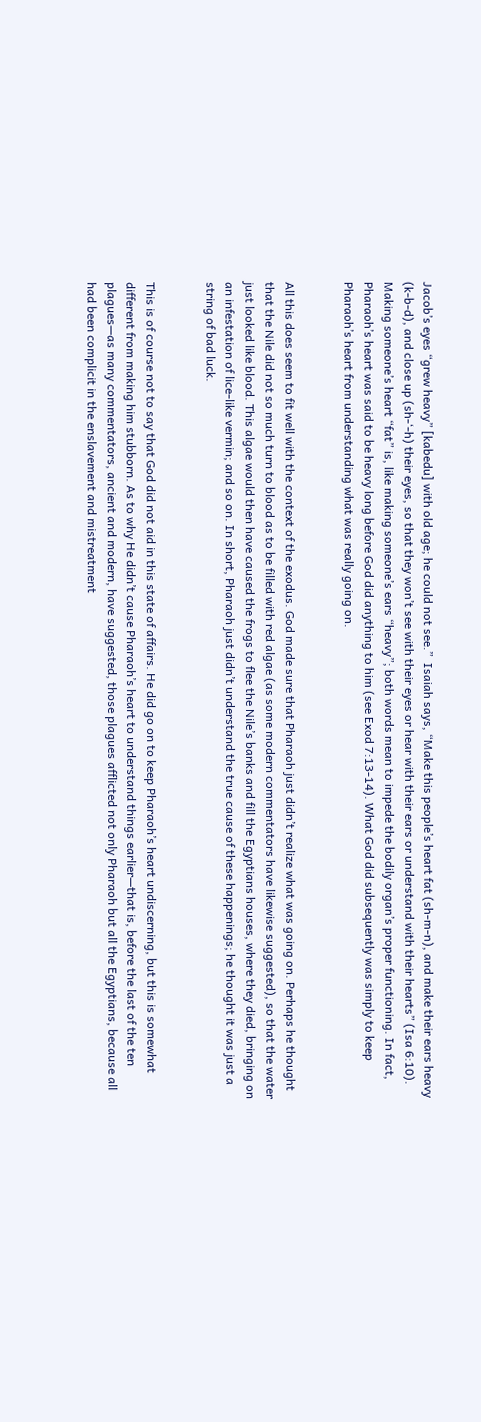Jacob’s eyes “grew heavy” [kabedu] with old age; he could not see.”  Isaiah says, “Make this people’s heart fat (sh-m-n), and make their ears heavy (k-b-d), and close up (sh-‘-h) their eyes, so that they won’t see with their eyes or hear with their ears or understand with their hearts” (Isa 6:10). Making someone’s heart “fat” is, like making someone’s ears “heavy”; both words mean to impede the bodily organ’s proper functioning. In fact, Pharaoh’s heart was said to be heavy long before God did anything to him (see Exod 7:13-14). What God did subsequently was simply to keep Pharaoh’s heart from understanding what was really going on.


All this does seem to fit well with the context of the exodus. God made sure that Pharaoh just didn’t realize what was going on. Perhaps he thought that the Nile did not so much turn to blood as to be filled with red algae (as some modern commentators have likewise suggested), so that the water just looked like blood. This algae would then have caused the frogs to flee the Nile’s banks and fill the Egyptians houses, where they died, bringing on an infestation of lice-like vermin; and so on. In short, Pharaoh just didn’t understand the true cause of these happenings; he thought it was just a string of bad luck.


This is of course not to say that God did not aid in this state of affairs. He did go on to keep Pharaoh’s heart undiscerning, but this is somewhat different from making him stubborn. As to why He didn’t cause Pharaoh’s heart to understand things earlier—that is, before the last of the ten plagues—as many commentators, ancient and modern, have suggested, those plagues afflicted not only Pharaoh but all the Egyptians, because all had been complicit in the enslavement and mistreatment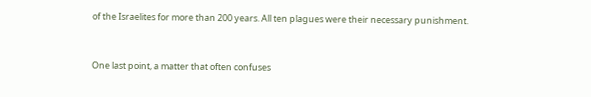of the Israelites for more than 200 years. All ten plagues were their necessary punishment.


One last point, a matter that often confuses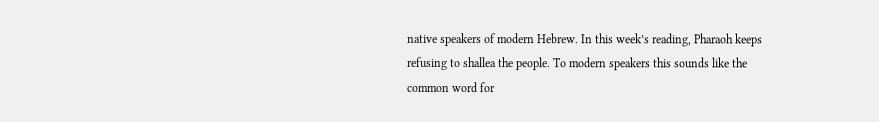native speakers of modern Hebrew. In this week’s reading, Pharaoh keeps refusing to shallea the people. To modern speakers this sounds like the common word for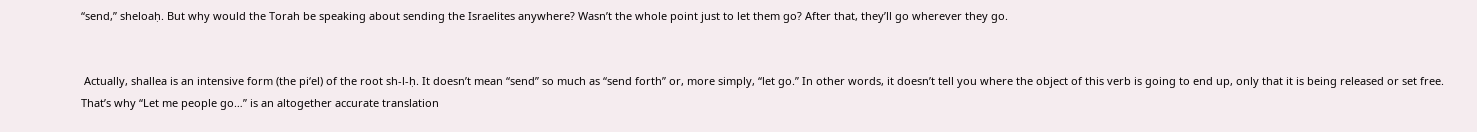“send,” sheloaḥ. But why would the Torah be speaking about sending the Israelites anywhere? Wasn’t the whole point just to let them go? After that, they’ll go wherever they go.


 Actually, shallea is an intensive form (the pi‘el) of the root sh-l-ḥ. It doesn’t mean “send” so much as “send forth” or, more simply, “let go.” In other words, it doesn’t tell you where the object of this verb is going to end up, only that it is being released or set free. That’s why “Let me people go…” is an altogether accurate translation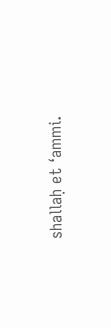shallaḥ et ‘ammi.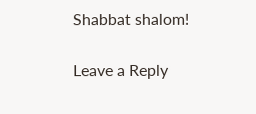Shabbat shalom!

Leave a Reply